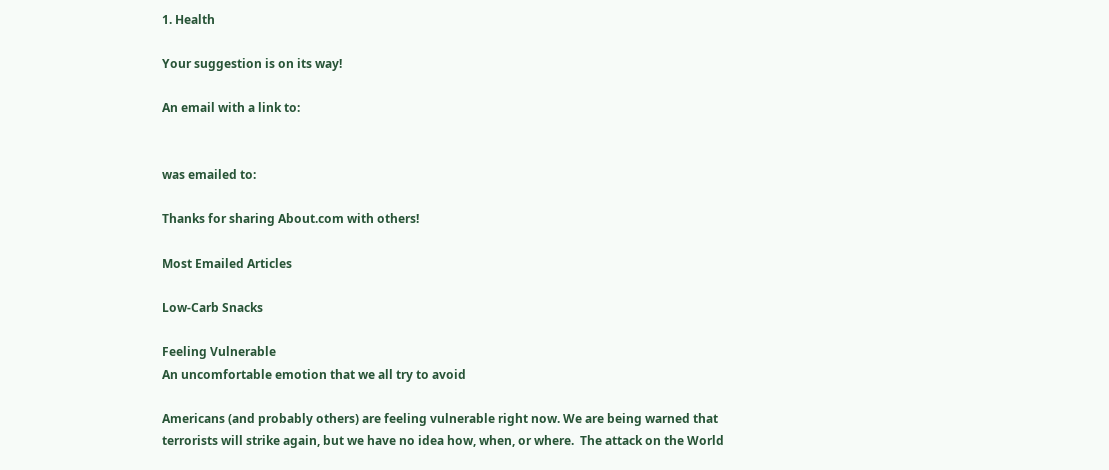1. Health

Your suggestion is on its way!

An email with a link to:


was emailed to:

Thanks for sharing About.com with others!

Most Emailed Articles

Low-Carb Snacks

Feeling Vulnerable
An uncomfortable emotion that we all try to avoid

Americans (and probably others) are feeling vulnerable right now. We are being warned that terrorists will strike again, but we have no idea how, when, or where.  The attack on the World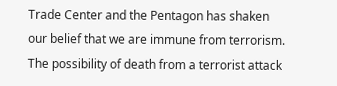Trade Center and the Pentagon has shaken our belief that we are immune from terrorism. The possibility of death from a terrorist attack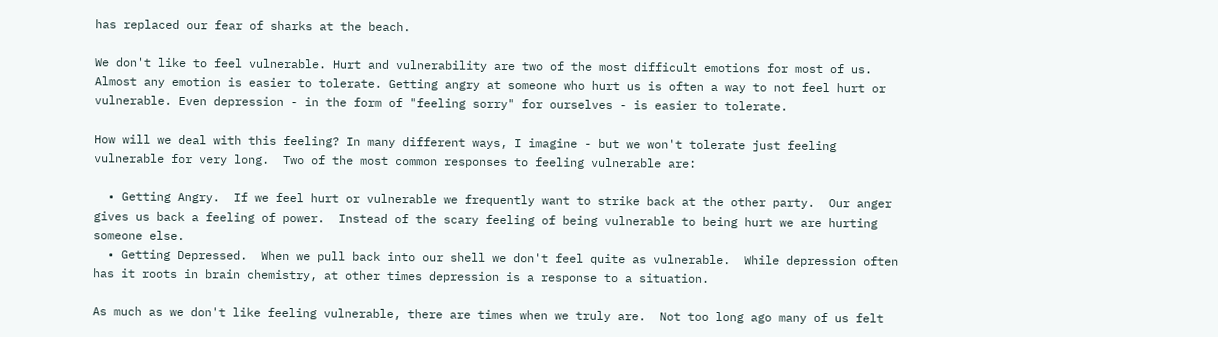has replaced our fear of sharks at the beach.

We don't like to feel vulnerable. Hurt and vulnerability are two of the most difficult emotions for most of us. Almost any emotion is easier to tolerate. Getting angry at someone who hurt us is often a way to not feel hurt or vulnerable. Even depression - in the form of "feeling sorry" for ourselves - is easier to tolerate.

How will we deal with this feeling? In many different ways, I imagine - but we won't tolerate just feeling vulnerable for very long.  Two of the most common responses to feeling vulnerable are:

  • Getting Angry.  If we feel hurt or vulnerable we frequently want to strike back at the other party.  Our anger gives us back a feeling of power.  Instead of the scary feeling of being vulnerable to being hurt we are hurting someone else.
  • Getting Depressed.  When we pull back into our shell we don't feel quite as vulnerable.  While depression often has it roots in brain chemistry, at other times depression is a response to a situation.

As much as we don't like feeling vulnerable, there are times when we truly are.  Not too long ago many of us felt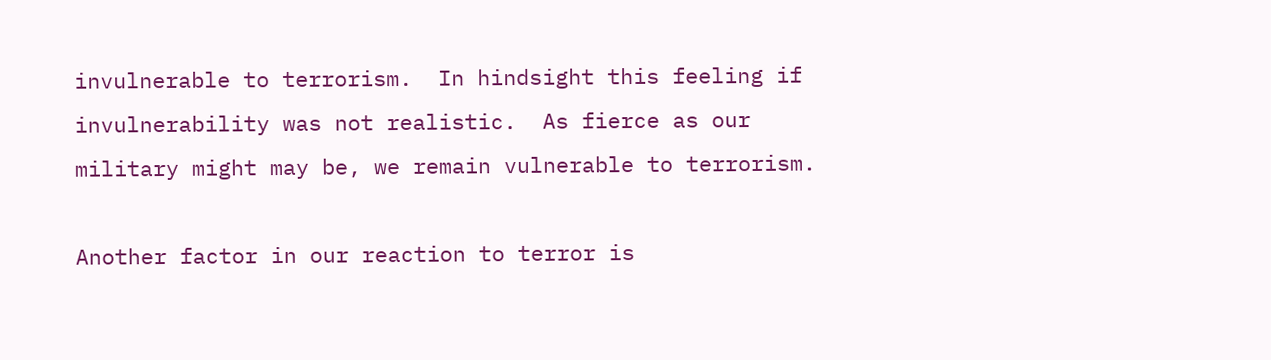invulnerable to terrorism.  In hindsight this feeling if invulnerability was not realistic.  As fierce as our military might may be, we remain vulnerable to terrorism.

Another factor in our reaction to terror is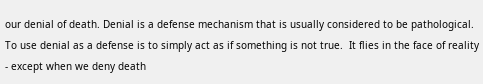our denial of death. Denial is a defense mechanism that is usually considered to be pathological. To use denial as a defense is to simply act as if something is not true.  It flies in the face of reality - except when we deny death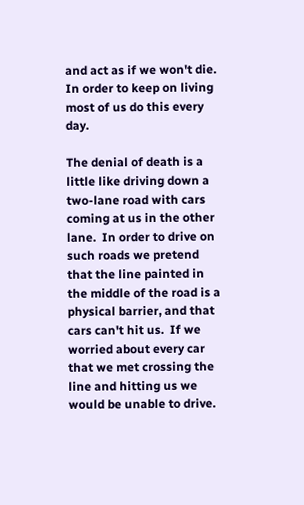and act as if we won't die. In order to keep on living most of us do this every day.

The denial of death is a little like driving down a two-lane road with cars coming at us in the other lane.  In order to drive on such roads we pretend that the line painted in the middle of the road is a physical barrier, and that cars can't hit us.  If we worried about every car that we met crossing the line and hitting us we would be unable to drive.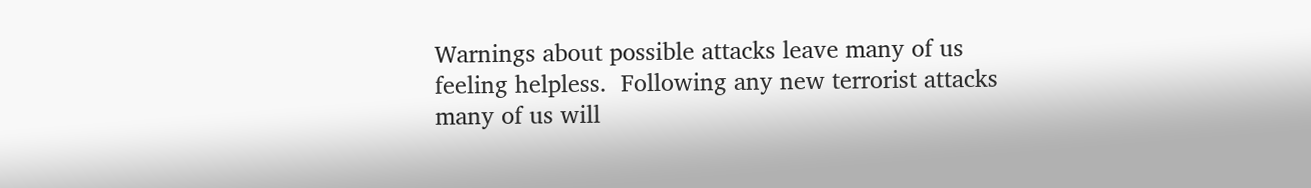Warnings about possible attacks leave many of us feeling helpless.  Following any new terrorist attacks many of us will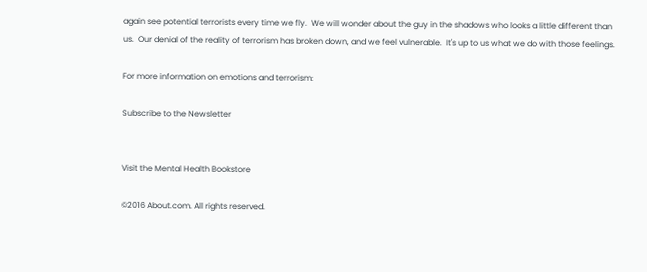again see potential terrorists every time we fly.  We will wonder about the guy in the shadows who looks a little different than us.  Our denial of the reality of terrorism has broken down, and we feel vulnerable.  It's up to us what we do with those feelings.

For more information on emotions and terrorism:

Subscribe to the Newsletter


Visit the Mental Health Bookstore

©2016 About.com. All rights reserved.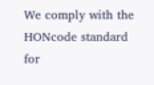We comply with the HONcode standard
for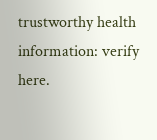trustworthy health
information: verify here.